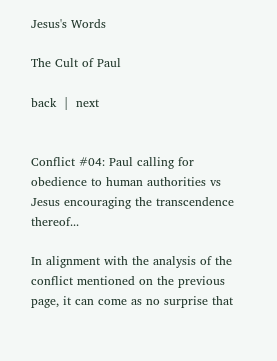Jesus's Words

The Cult of Paul

back  |  next


Conflict #04: Paul calling for obedience to human authorities vs Jesus encouraging the transcendence thereof...

In alignment with the analysis of the conflict mentioned on the previous page, it can come as no surprise that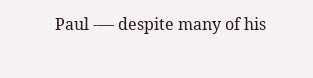Paul -— despite many of his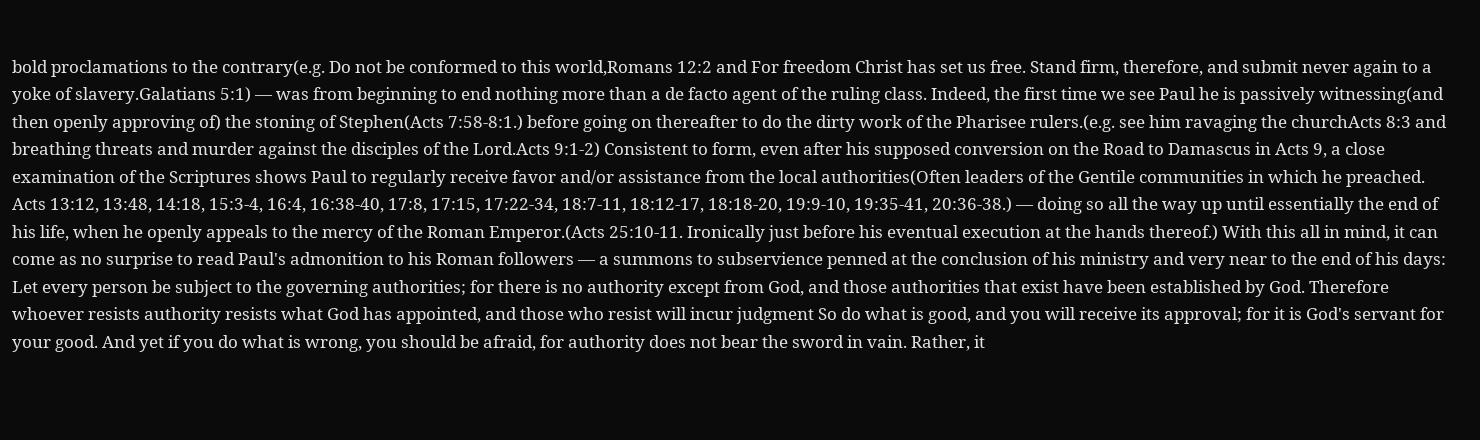bold proclamations to the contrary(e.g. Do not be conformed to this world,Romans 12:2 and For freedom Christ has set us free. Stand firm, therefore, and submit never again to a yoke of slavery.Galatians 5:1) — was from beginning to end nothing more than a de facto agent of the ruling class. Indeed, the first time we see Paul he is passively witnessing(and then openly approving of) the stoning of Stephen(Acts 7:58-8:1.) before going on thereafter to do the dirty work of the Pharisee rulers.(e.g. see him ravaging the churchActs 8:3 and breathing threats and murder against the disciples of the Lord.Acts 9:1-2) Consistent to form, even after his supposed conversion on the Road to Damascus in Acts 9, a close examination of the Scriptures shows Paul to regularly receive favor and/or assistance from the local authorities(Often leaders of the Gentile communities in which he preached. Acts 13:12, 13:48, 14:18, 15:3-4, 16:4, 16:38-40, 17:8, 17:15, 17:22-34, 18:7-11, 18:12-17, 18:18-20, 19:9-10, 19:35-41, 20:36-38.) — doing so all the way up until essentially the end of his life, when he openly appeals to the mercy of the Roman Emperor.(Acts 25:10-11. Ironically just before his eventual execution at the hands thereof.) With this all in mind, it can come as no surprise to read Paul's admonition to his Roman followers — a summons to subservience penned at the conclusion of his ministry and very near to the end of his days: Let every person be subject to the governing authorities; for there is no authority except from God, and those authorities that exist have been established by God. Therefore whoever resists authority resists what God has appointed, and those who resist will incur judgment So do what is good, and you will receive its approval; for it is God's servant for your good. And yet if you do what is wrong, you should be afraid, for authority does not bear the sword in vain. Rather, it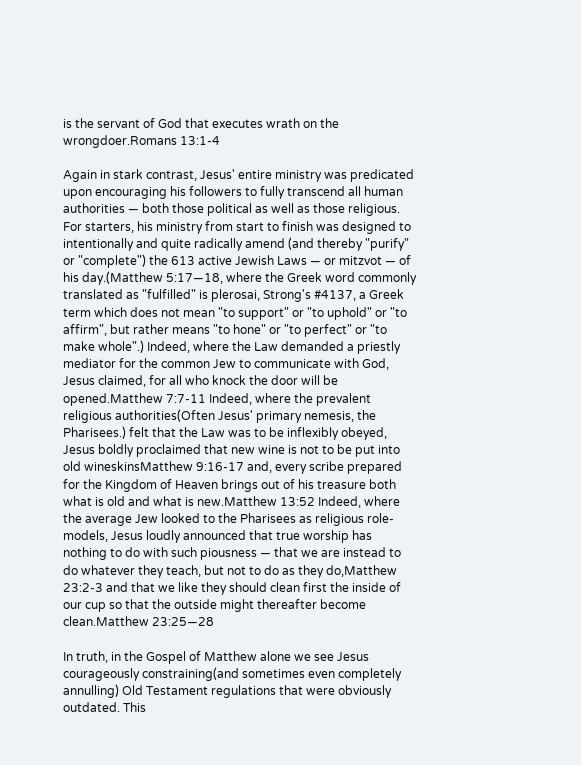is the servant of God that executes wrath on the wrongdoer.Romans 13:1-4

Again in stark contrast, Jesus' entire ministry was predicated upon encouraging his followers to fully transcend all human authorities — both those political as well as those religious. For starters, his ministry from start to finish was designed to intentionally and quite radically amend (and thereby "purify" or "complete") the 613 active Jewish Laws — or mitzvot — of his day.(Matthew 5:17—18, where the Greek word commonly translated as "fulfilled" is plerosai, Strong's #4137, a Greek term which does not mean "to support" or "to uphold" or "to affirm", but rather means "to hone" or "to perfect" or "to make whole".) Indeed, where the Law demanded a priestly mediator for the common Jew to communicate with God, Jesus claimed, for all who knock the door will be opened.Matthew 7:7-11 Indeed, where the prevalent religious authorities(Often Jesus' primary nemesis, the Pharisees.) felt that the Law was to be inflexibly obeyed, Jesus boldly proclaimed that new wine is not to be put into old wineskinsMatthew 9:16-17 and, every scribe prepared for the Kingdom of Heaven brings out of his treasure both what is old and what is new.Matthew 13:52 Indeed, where the average Jew looked to the Pharisees as religious role-models, Jesus loudly announced that true worship has nothing to do with such piousness — that we are instead to do whatever they teach, but not to do as they do,Matthew 23:2-3 and that we like they should clean first the inside of our cup so that the outside might thereafter become clean.Matthew 23:25—28

In truth, in the Gospel of Matthew alone we see Jesus courageously constraining(and sometimes even completely annulling) Old Testament regulations that were obviously outdated. This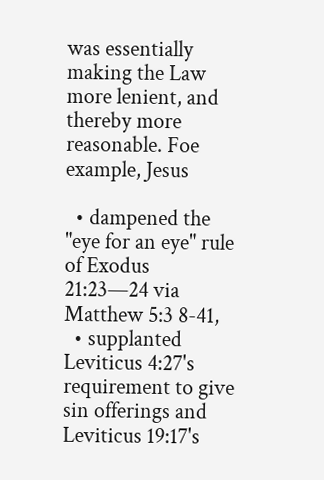was essentially making the Law more lenient, and thereby more reasonable. Foe example, Jesus

  • dampened the "eye for an eye" rule of Exodus 21:23—24 via Matthew 5:3 8-41,
  • supplanted Leviticus 4:27's requirement to give sin offerings and Leviticus 19:17's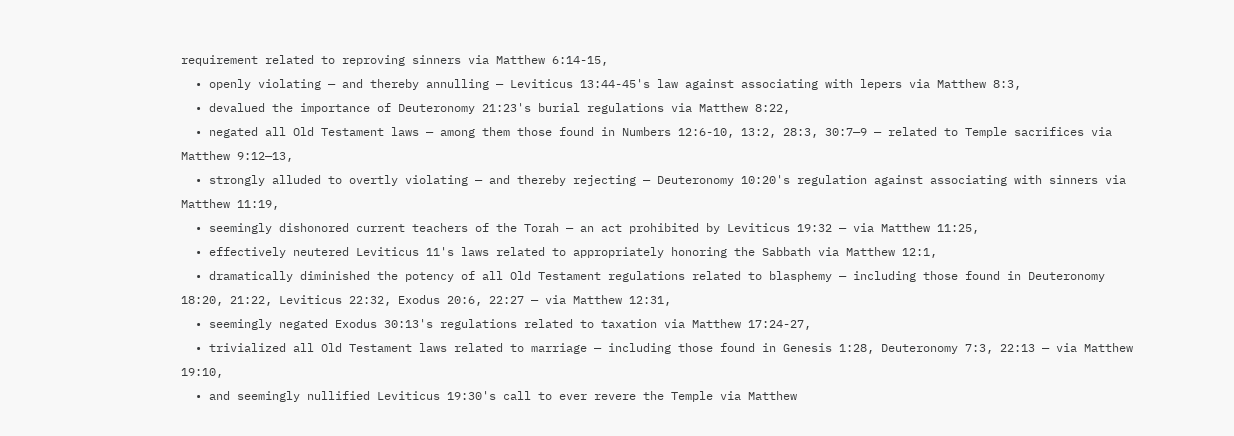requirement related to reproving sinners via Matthew 6:14-15,
  • openly violating — and thereby annulling — Leviticus 13:44-45's law against associating with lepers via Matthew 8:3,
  • devalued the importance of Deuteronomy 21:23's burial regulations via Matthew 8:22,
  • negated all Old Testament laws — among them those found in Numbers 12:6-10, 13:2, 28:3, 30:7—9 — related to Temple sacrifices via Matthew 9:12—13,
  • strongly alluded to overtly violating — and thereby rejecting — Deuteronomy 10:20's regulation against associating with sinners via Matthew 11:19,
  • seemingly dishonored current teachers of the Torah — an act prohibited by Leviticus 19:32 — via Matthew 11:25,
  • effectively neutered Leviticus 11's laws related to appropriately honoring the Sabbath via Matthew 12:1,
  • dramatically diminished the potency of all Old Testament regulations related to blasphemy — including those found in Deuteronomy 18:20, 21:22, Leviticus 22:32, Exodus 20:6, 22:27 — via Matthew 12:31,
  • seemingly negated Exodus 30:13's regulations related to taxation via Matthew 17:24-27,
  • trivialized all Old Testament laws related to marriage — including those found in Genesis 1:28, Deuteronomy 7:3, 22:13 — via Matthew 19:10,
  • and seemingly nullified Leviticus 19:30's call to ever revere the Temple via Matthew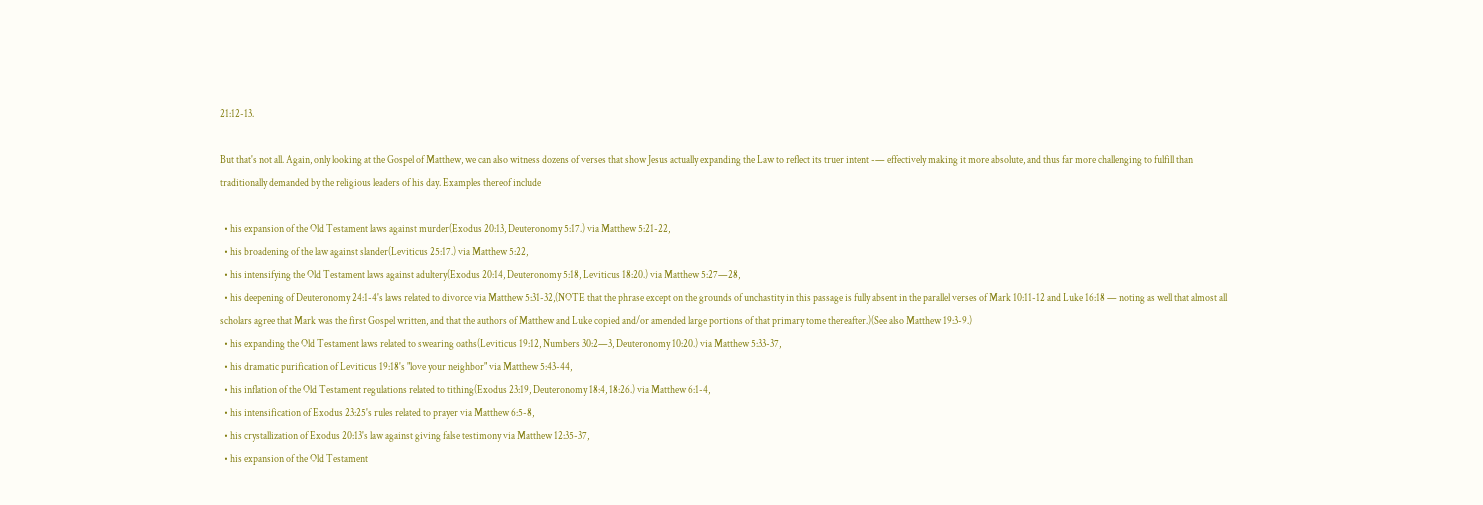21:12-13.

But that's not all. Again, only looking at the Gospel of Matthew, we can also witness dozens of verses that show Jesus actually expanding the Law to reflect its truer intent -— effectively making it more absolute, and thus far more challenging to fulfill than traditionally demanded by the religious leaders of his day. Examples thereof include

  • his expansion of the Old Testament laws against murder(Exodus 20:13, Deuteronomy 5:17.) via Matthew 5:21-22,
  • his broadening of the law against slander(Leviticus 25:17.) via Matthew 5:22,
  • his intensifying the Old Testament laws against adultery(Exodus 20:14, Deuteronomy 5:18, Leviticus 18:20.) via Matthew 5:27—28,
  • his deepening of Deuteronomy 24:1-4's laws related to divorce via Matthew 5:31-32,(NOTE that the phrase except on the grounds of unchastity in this passage is fully absent in the parallel verses of Mark 10:11-12 and Luke 16:18 — noting as well that almost all scholars agree that Mark was the first Gospel written, and that the authors of Matthew and Luke copied and/or amended large portions of that primary tome thereafter.)(See also Matthew 19:3-9.)
  • his expanding the Old Testament laws related to swearing oaths(Leviticus 19:12, Numbers 30:2—3, Deuteronomy 10:20.) via Matthew 5:33-37,
  • his dramatic purification of Leviticus 19:18's "love your neighbor" via Matthew 5:43-44,
  • his inflation of the Old Testament regulations related to tithing(Exodus 23:19, Deuteronomy 18:4, 18:26.) via Matthew 6:1-4,
  • his intensification of Exodus 23:25's rules related to prayer via Matthew 6:5-8,
  • his crystallization of Exodus 20:13's law against giving false testimony via Matthew 12:35-37,
  • his expansion of the Old Testament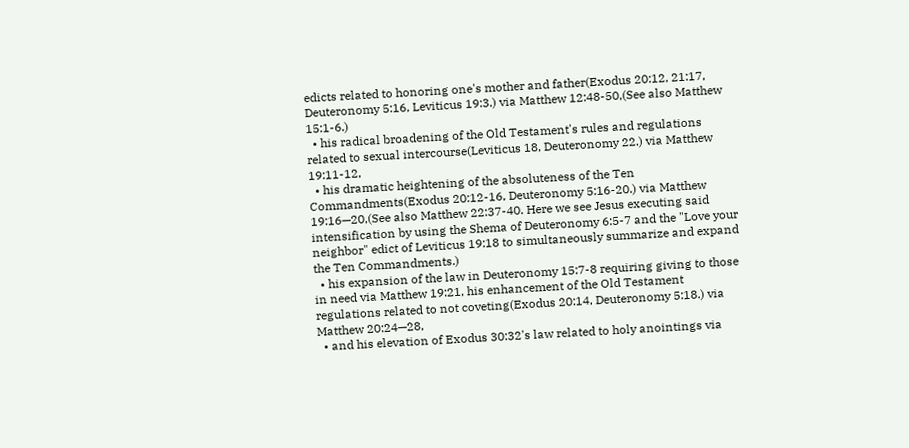edicts related to honoring one's mother and father(Exodus 20:12, 21:17, Deuteronomy 5:16, Leviticus 19:3.) via Matthew 12:48-50,(See also Matthew 15:1-6.)
  • his radical broadening of the Old Testament's rules and regulations related to sexual intercourse(Leviticus 18, Deuteronomy 22.) via Matthew 19:11-12,
  • his dramatic heightening of the absoluteness of the Ten Commandments(Exodus 20:12-16, Deuteronomy 5:16-20.) via Matthew 19:16—20,(See also Matthew 22:37-40. Here we see Jesus executing said intensification by using the Shema of Deuteronomy 6:5-7 and the "Love your neighbor" edict of Leviticus 19:18 to simultaneously summarize and expand the Ten Commandments.)
  • his expansion of the law in Deuteronomy 15:7-8 requiring giving to those in need via Matthew 19:21, his enhancement of the Old Testament regulations related to not coveting(Exodus 20:14, Deuteronomy 5:18.) via Matthew 20:24—28,
  • and his elevation of Exodus 30:32's law related to holy anointings via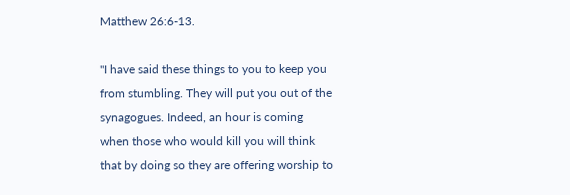Matthew 26:6-13.

"I have said these things to you to keep you from stumbling. They will put you out of the synagogues. Indeed, an hour is coming when those who would kill you will think that by doing so they are offering worship to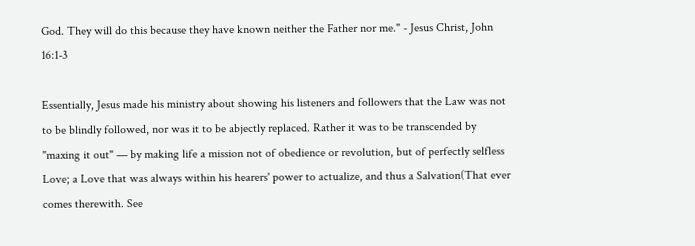God. They will do this because they have known neither the Father nor me." - Jesus Christ, John 16:1-3

Essentially, Jesus made his ministry about showing his listeners and followers that the Law was not to be blindly followed, nor was it to be abjectly replaced. Rather it was to be transcended by "maxing it out" — by making life a mission not of obedience or revolution, but of perfectly selfless Love; a Love that was always within his hearers' power to actualize, and thus a Salvation(That ever comes therewith. See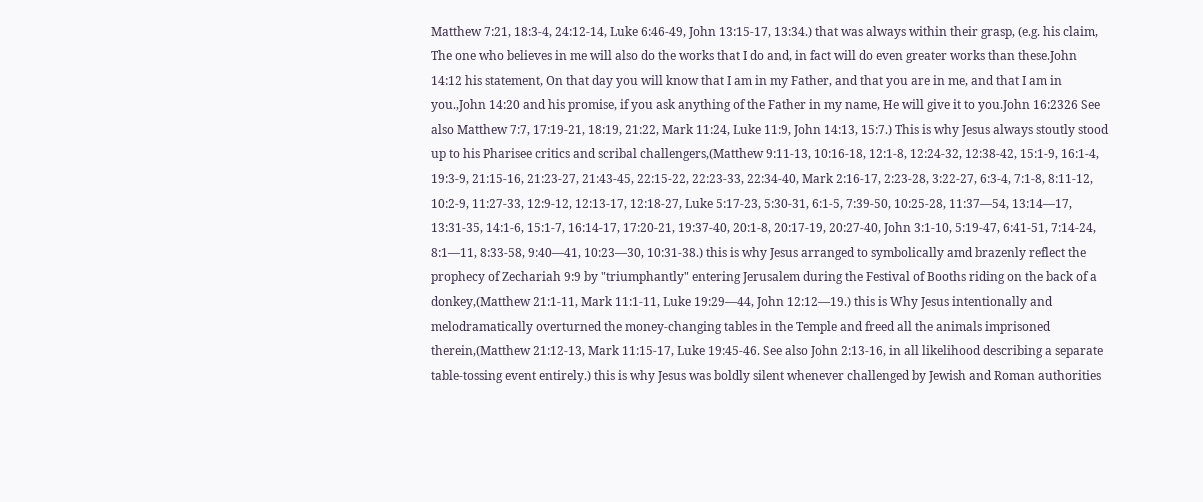Matthew 7:21, 18:3-4, 24:12-14, Luke 6:46-49, John 13:15-17, 13:34.) that was always within their grasp, (e.g. his claim, The one who believes in me will also do the works that I do and, in fact will do even greater works than these.John 14:12 his statement, On that day you will know that I am in my Father, and that you are in me, and that I am in you.,John 14:20 and his promise, if you ask anything of the Father in my name, He will give it to you.John 16:2326 See also Matthew 7:7, 17:19-21, 18:19, 21:22, Mark 11:24, Luke 11:9, John 14:13, 15:7.) This is why Jesus always stoutly stood up to his Pharisee critics and scribal challengers,(Matthew 9:11-13, 10:16-18, 12:1-8, 12:24-32, 12:38-42, 15:1-9, 16:1-4, 19:3-9, 21:15-16, 21:23-27, 21:43-45, 22:15-22, 22:23-33, 22:34-40, Mark 2:16-17, 2:23-28, 3:22-27, 6:3-4, 7:1-8, 8:11-12, 10:2-9, 11:27-33, 12:9-12, 12:13-17, 12:18-27, Luke 5:17-23, 5:30-31, 6:1-5, 7:39-50, 10:25-28, 11:37—54, 13:14—17, 13:31-35, 14:1-6, 15:1-7, 16:14-17, 17:20-21, 19:37-40, 20:1-8, 20:17-19, 20:27-40, John 3:1-10, 5:19-47, 6:41-51, 7:14-24, 8:1—11, 8:33-58, 9:40—41, 10:23—30, 10:31-38.) this is why Jesus arranged to symbolically amd brazenly reflect the prophecy of Zechariah 9:9 by "triumphantly" entering Jerusalem during the Festival of Booths riding on the back of a donkey,(Matthew 21:1-11, Mark 11:1-11, Luke 19:29—44, John 12:12—19.) this is Why Jesus intentionally and melodramatically overturned the money-changing tables in the Temple and freed all the animals imprisoned therein,(Matthew 21:12-13, Mark 11:15-17, Luke 19:45-46. See also John 2:13-16, in all likelihood describing a separate table-tossing event entirely.) this is why Jesus was boldly silent whenever challenged by Jewish and Roman authorities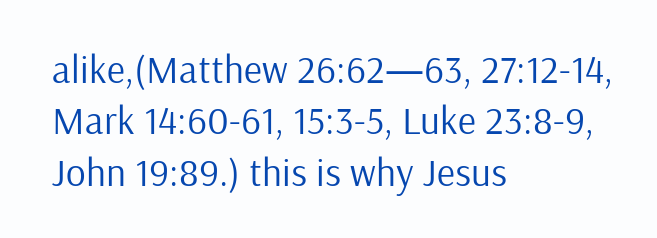alike,(Matthew 26:62—63, 27:12-14, Mark 14:60-61, 15:3-5, Luke 23:8-9, John 19:89.) this is why Jesus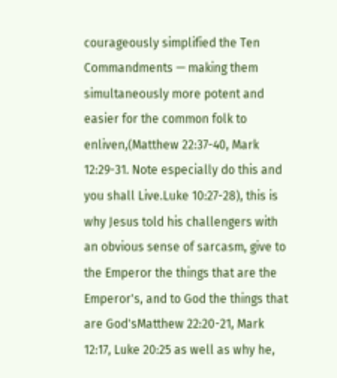courageously simplified the Ten Commandments — making them simultaneously more potent and easier for the common folk to enliven,(Matthew 22:37-40, Mark 12:29-31. Note especially do this and you shall Live.Luke 10:27-28), this is why Jesus told his challengers with an obvious sense of sarcasm, give to the Emperor the things that are the Emperor's, and to God the things that are God'sMatthew 22:20-21, Mark 12:17, Luke 20:25 as well as why he,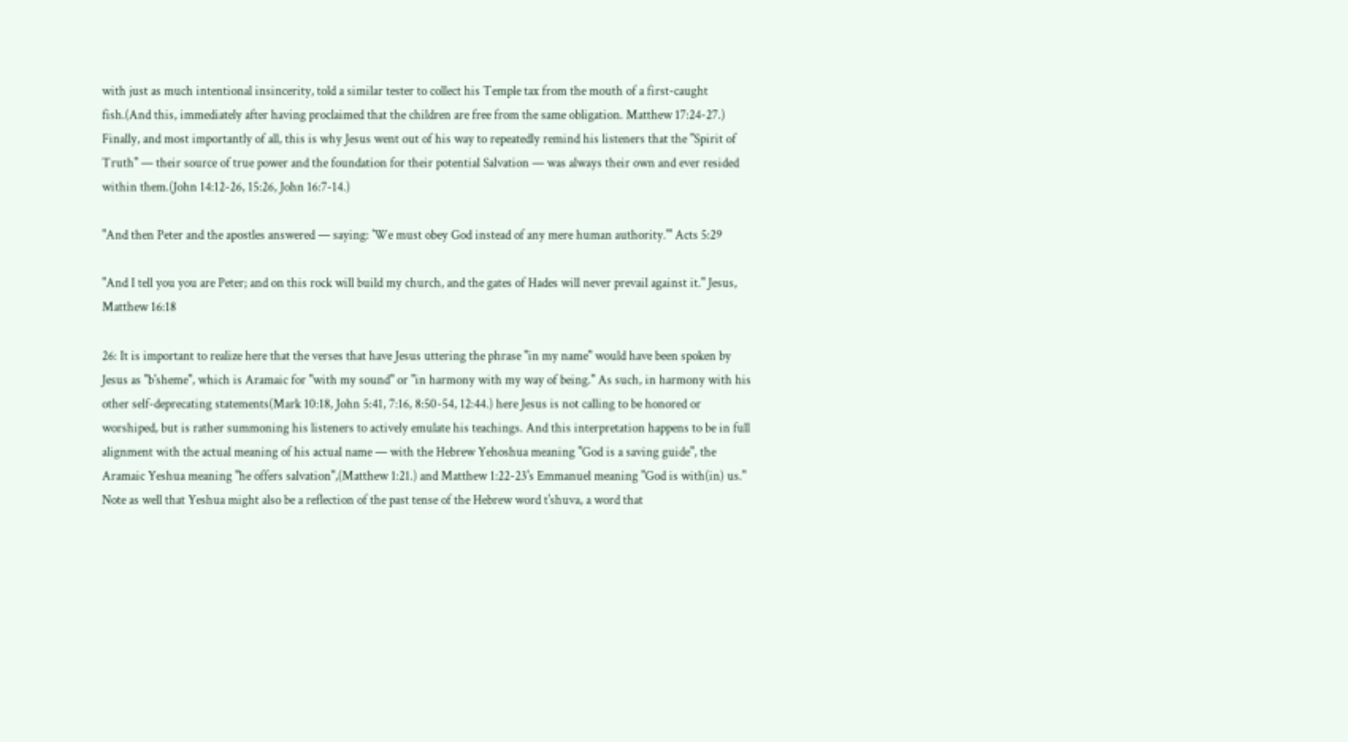with just as much intentional insincerity, told a similar tester to collect his Temple tax from the mouth of a first-caught fish.(And this, immediately after having proclaimed that the children are free from the same obligation. Matthew 17:24-27.) Finally, and most importantly of all, this is why Jesus went out of his way to repeatedly remind his listeners that the "Spirit of Truth" — their source of true power and the foundation for their potential Salvation — was always their own and ever resided within them.(John 14:12-26, 15:26, John 16:7-14.)

"And then Peter and the apostles answered — saying: 'We must obey God instead of any mere human authority.'" Acts 5:29

"And I tell you you are Peter; and on this rock will build my church, and the gates of Hades will never prevail against it." Jesus, Matthew 16:18

26: It is important to realize here that the verses that have Jesus uttering the phrase "in my name" would have been spoken by Jesus as "b'sheme", which is Aramaic for "with my sound" or "in harmony with my way of being." As such, in harmony with his other self-deprecating statements(Mark 10:18, John 5:41, 7:16, 8:50-54, 12:44.) here Jesus is not calling to be honored or worshiped, but is rather summoning his listeners to actively emulate his teachings. And this interpretation happens to be in full alignment with the actual meaning of his actual name — with the Hebrew Yehoshua meaning "God is a saving guide", the Aramaic Yeshua meaning "he offers salvation",(Matthew 1:21.) and Matthew 1:22-23's Emmanuel meaning "God is with(in) us." Note as well that Yeshua might also be a reflection of the past tense of the Hebrew word t'shuva, a word that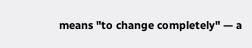means "to change completely" — a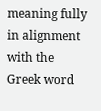meaning fully in alignment with the Greek word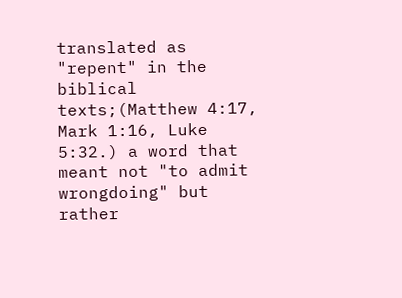translated as "repent" in the biblical texts;(Matthew 4:17, Mark 1:16, Luke 5:32.) a word that meant not "to admit wrongdoing" but rather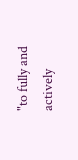"to fully and actively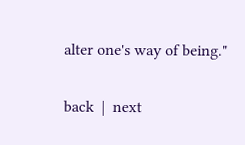alter one's way of being."

back  |  next